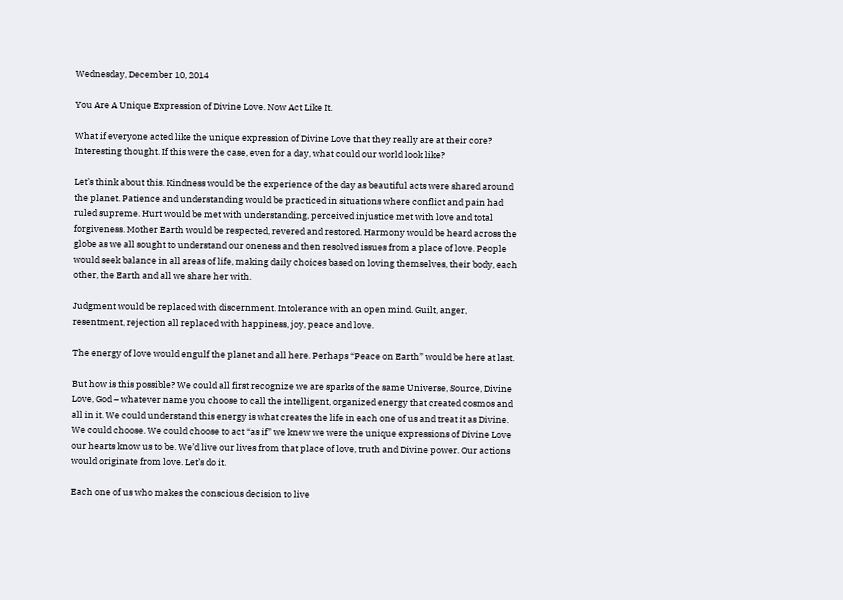Wednesday, December 10, 2014

You Are A Unique Expression of Divine Love. Now Act Like It.

What if everyone acted like the unique expression of Divine Love that they really are at their core? Interesting thought. If this were the case, even for a day, what could our world look like?

Let’s think about this. Kindness would be the experience of the day as beautiful acts were shared around the planet. Patience and understanding would be practiced in situations where conflict and pain had ruled supreme. Hurt would be met with understanding, perceived injustice met with love and total forgiveness. Mother Earth would be respected, revered and restored. Harmony would be heard across the globe as we all sought to understand our oneness and then resolved issues from a place of love. People would seek balance in all areas of life, making daily choices based on loving themselves, their body, each other, the Earth and all we share her with.

Judgment would be replaced with discernment. Intolerance with an open mind. Guilt, anger, resentment, rejection all replaced with happiness, joy, peace and love.

The energy of love would engulf the planet and all here. Perhaps “Peace on Earth” would be here at last.

But how is this possible? We could all first recognize we are sparks of the same Universe, Source, Divine Love, God – whatever name you choose to call the intelligent, organized energy that created cosmos and all in it. We could understand this energy is what creates the life in each one of us and treat it as Divine. We could choose. We could choose to act “as if” we knew we were the unique expressions of Divine Love our hearts know us to be. We’d live our lives from that place of love, truth and Divine power. Our actions would originate from love. Let’s do it.

Each one of us who makes the conscious decision to live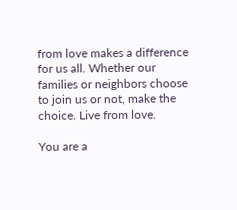from love makes a difference for us all. Whether our families or neighbors choose to join us or not, make the choice. Live from love.

You are a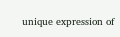unique expression of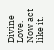Divine Love. Now act like it.